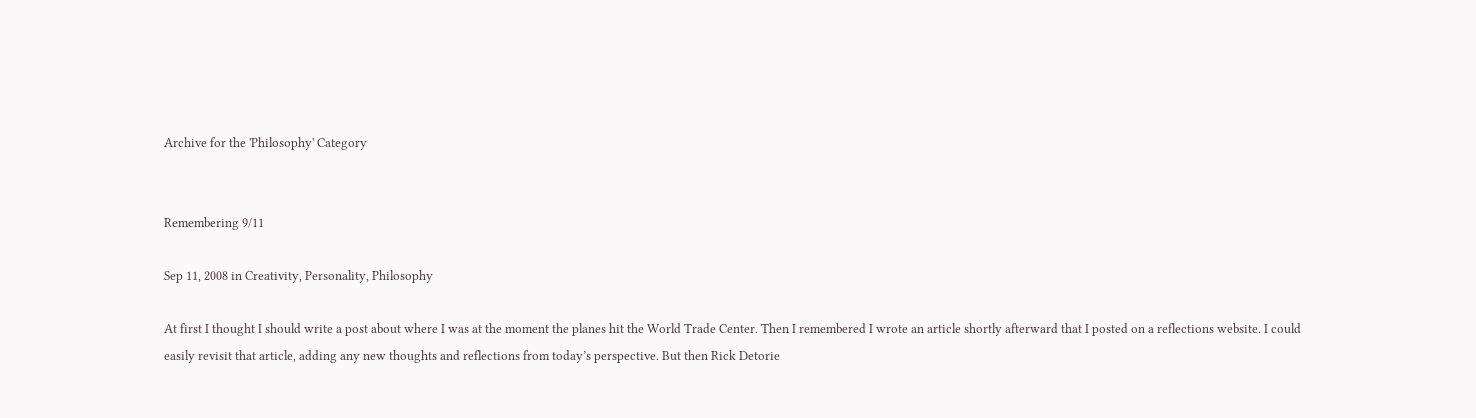Archive for the 'Philosophy' Category


Remembering 9/11

Sep 11, 2008 in Creativity, Personality, Philosophy

At first I thought I should write a post about where I was at the moment the planes hit the World Trade Center. Then I remembered I wrote an article shortly afterward that I posted on a reflections website. I could easily revisit that article, adding any new thoughts and reflections from today’s perspective. But then Rick Detorie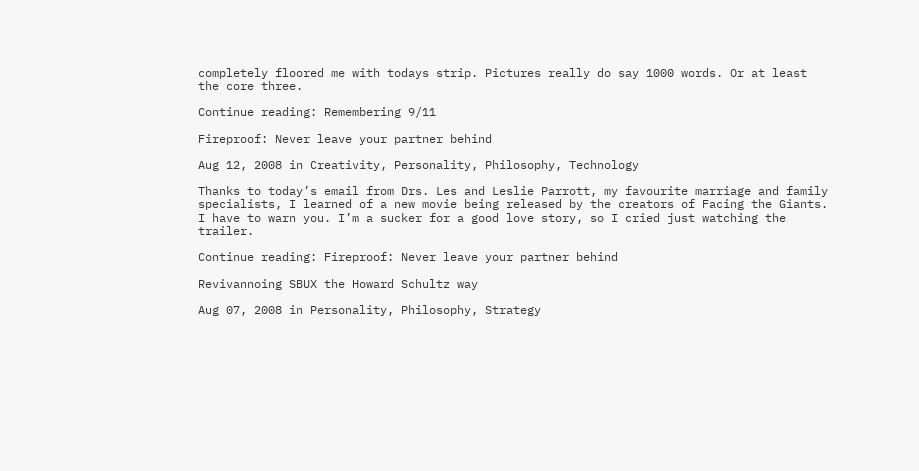completely floored me with todays strip. Pictures really do say 1000 words. Or at least the core three.

Continue reading: Remembering 9/11

Fireproof: Never leave your partner behind

Aug 12, 2008 in Creativity, Personality, Philosophy, Technology

Thanks to today’s email from Drs. Les and Leslie Parrott, my favourite marriage and family specialists, I learned of a new movie being released by the creators of Facing the Giants. I have to warn you. I’m a sucker for a good love story, so I cried just watching the trailer.

Continue reading: Fireproof: Never leave your partner behind

Revivannoing SBUX the Howard Schultz way

Aug 07, 2008 in Personality, Philosophy, Strategy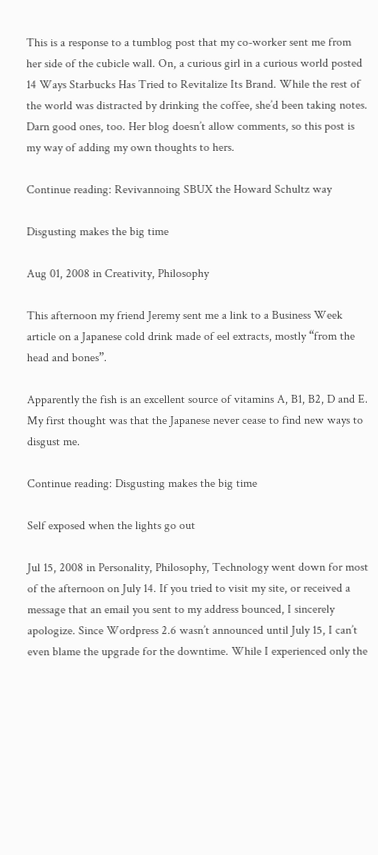This is a response to a tumblog post that my co-worker sent me from her side of the cubicle wall. On, a curious girl in a curious world posted 14 Ways Starbucks Has Tried to Revitalize Its Brand. While the rest of the world was distracted by drinking the coffee, she’d been taking notes. Darn good ones, too. Her blog doesn’t allow comments, so this post is my way of adding my own thoughts to hers.

Continue reading: Revivannoing SBUX the Howard Schultz way

Disgusting makes the big time

Aug 01, 2008 in Creativity, Philosophy

This afternoon my friend Jeremy sent me a link to a Business Week article on a Japanese cold drink made of eel extracts, mostly “from the head and bones”.

Apparently the fish is an excellent source of vitamins A, B1, B2, D and E. My first thought was that the Japanese never cease to find new ways to disgust me.

Continue reading: Disgusting makes the big time

Self exposed when the lights go out

Jul 15, 2008 in Personality, Philosophy, Technology went down for most of the afternoon on July 14. If you tried to visit my site, or received a message that an email you sent to my address bounced, I sincerely apologize. Since Wordpress 2.6 wasn’t announced until July 15, I can’t even blame the upgrade for the downtime. While I experienced only the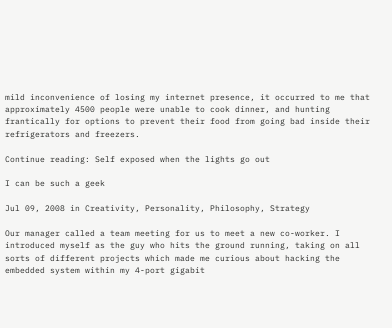mild inconvenience of losing my internet presence, it occurred to me that approximately 4500 people were unable to cook dinner, and hunting frantically for options to prevent their food from going bad inside their refrigerators and freezers.

Continue reading: Self exposed when the lights go out

I can be such a geek

Jul 09, 2008 in Creativity, Personality, Philosophy, Strategy

Our manager called a team meeting for us to meet a new co-worker. I introduced myself as the guy who hits the ground running, taking on all sorts of different projects which made me curious about hacking the embedded system within my 4-port gigabit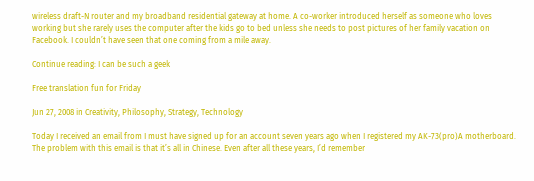wireless draft-N router and my broadband residential gateway at home. A co-worker introduced herself as someone who loves working but she rarely uses the computer after the kids go to bed unless she needs to post pictures of her family vacation on Facebook. I couldn’t have seen that one coming from a mile away.

Continue reading: I can be such a geek

Free translation fun for Friday

Jun 27, 2008 in Creativity, Philosophy, Strategy, Technology

Today I received an email from I must have signed up for an account seven years ago when I registered my AK-73(pro)A motherboard. The problem with this email is that it’s all in Chinese. Even after all these years, I’d remember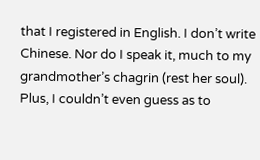that I registered in English. I don’t write Chinese. Nor do I speak it, much to my grandmother’s chagrin (rest her soul). Plus, I couldn’t even guess as to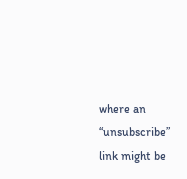where an “unsubscribe” link might be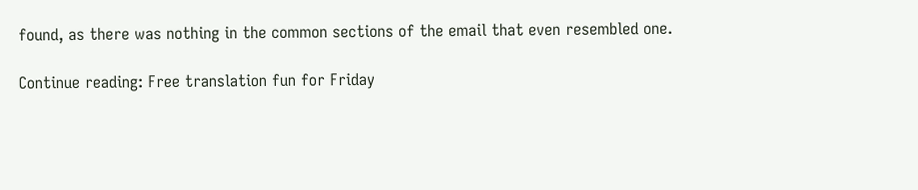found, as there was nothing in the common sections of the email that even resembled one.

Continue reading: Free translation fun for Friday